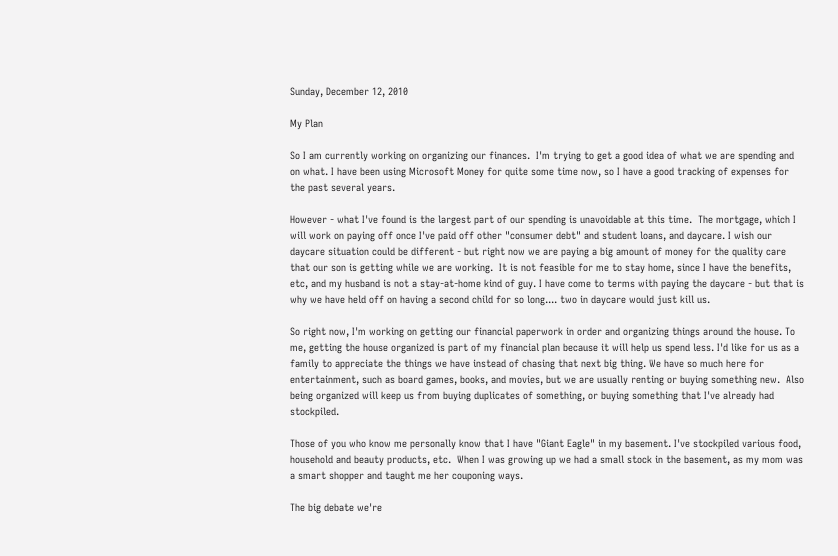Sunday, December 12, 2010

My Plan

So I am currently working on organizing our finances.  I'm trying to get a good idea of what we are spending and on what. I have been using Microsoft Money for quite some time now, so I have a good tracking of expenses for the past several years.

However - what I've found is the largest part of our spending is unavoidable at this time.  The mortgage, which I will work on paying off once I've paid off other "consumer debt" and student loans, and daycare. I wish our daycare situation could be different - but right now we are paying a big amount of money for the quality care that our son is getting while we are working.  It is not feasible for me to stay home, since I have the benefits, etc, and my husband is not a stay-at-home kind of guy. I have come to terms with paying the daycare - but that is why we have held off on having a second child for so long.... two in daycare would just kill us.

So right now, I'm working on getting our financial paperwork in order and organizing things around the house. To me, getting the house organized is part of my financial plan because it will help us spend less. I'd like for us as a family to appreciate the things we have instead of chasing that next big thing. We have so much here for entertainment, such as board games, books, and movies, but we are usually renting or buying something new.  Also being organized will keep us from buying duplicates of something, or buying something that I've already had stockpiled.

Those of you who know me personally know that I have "Giant Eagle" in my basement. I've stockpiled various food, household and beauty products, etc.  When I was growing up we had a small stock in the basement, as my mom was a smart shopper and taught me her couponing ways.

The big debate we're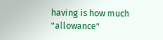having is how much "allowance"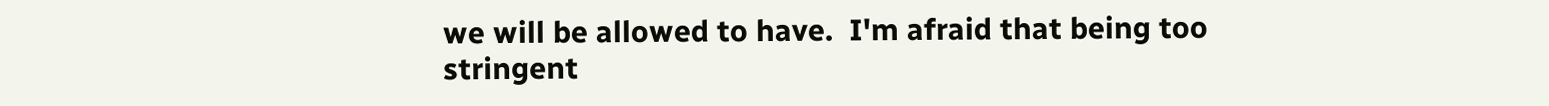we will be allowed to have.  I'm afraid that being too stringent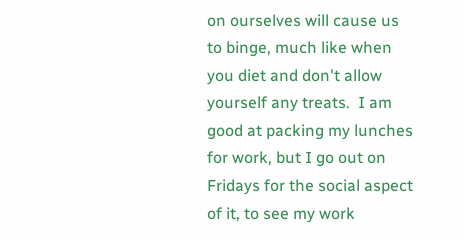on ourselves will cause us to binge, much like when you diet and don't allow yourself any treats.  I am good at packing my lunches for work, but I go out on Fridays for the social aspect of it, to see my work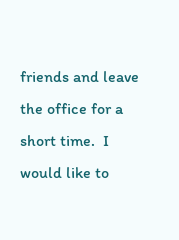friends and leave the office for a short time.  I would like to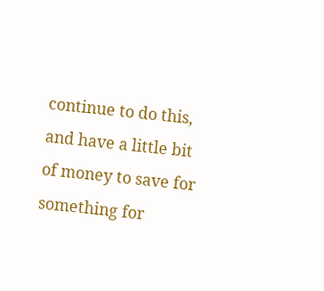continue to do this, and have a little bit of money to save for something for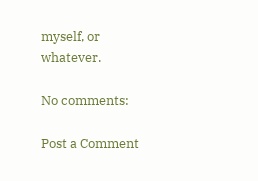myself, or whatever.

No comments:

Post a Comment